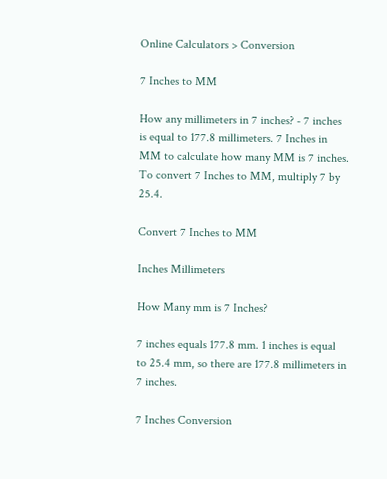Online Calculators > Conversion

7 Inches to MM

How any millimeters in 7 inches? - 7 inches is equal to 177.8 millimeters. 7 Inches in MM to calculate how many MM is 7 inches. To convert 7 Inches to MM, multiply 7 by 25.4.

Convert 7 Inches to MM

Inches Millimeters

How Many mm is 7 Inches?

7 inches equals 177.8 mm. 1 inches is equal to 25.4 mm, so there are 177.8 millimeters in 7 inches.

7 Inches Conversion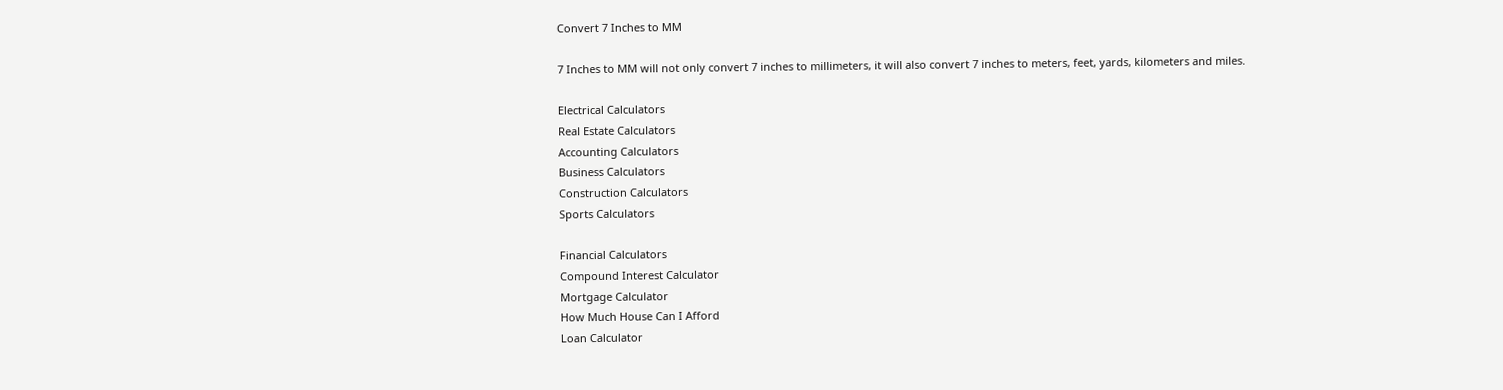Convert 7 Inches to MM

7 Inches to MM will not only convert 7 inches to millimeters, it will also convert 7 inches to meters, feet, yards, kilometers and miles.

Electrical Calculators
Real Estate Calculators
Accounting Calculators
Business Calculators
Construction Calculators
Sports Calculators

Financial Calculators
Compound Interest Calculator
Mortgage Calculator
How Much House Can I Afford
Loan Calculator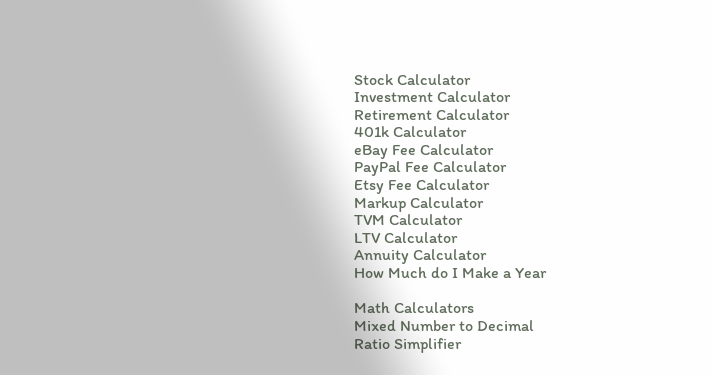Stock Calculator
Investment Calculator
Retirement Calculator
401k Calculator
eBay Fee Calculator
PayPal Fee Calculator
Etsy Fee Calculator
Markup Calculator
TVM Calculator
LTV Calculator
Annuity Calculator
How Much do I Make a Year

Math Calculators
Mixed Number to Decimal
Ratio Simplifier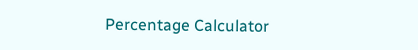Percentage Calculator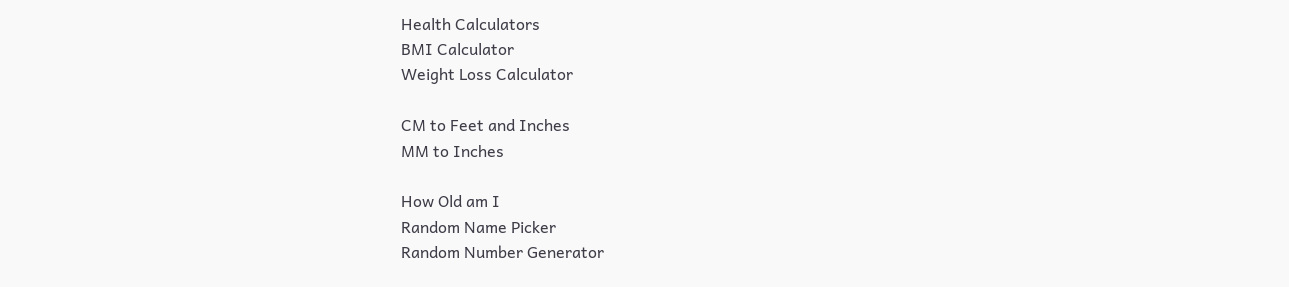Health Calculators
BMI Calculator
Weight Loss Calculator

CM to Feet and Inches
MM to Inches

How Old am I
Random Name Picker
Random Number Generator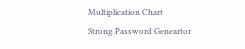Multiplication Chart
Strong Password Geneartor